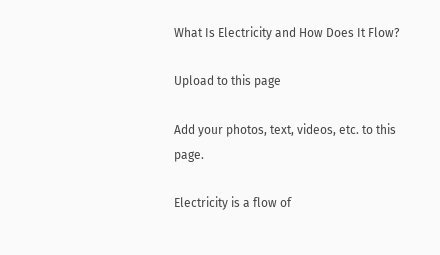What Is Electricity and How Does It Flow?

Upload to this page

Add your photos, text, videos, etc. to this page.

Electricity is a flow of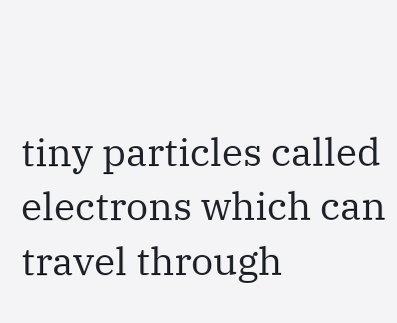tiny particles called electrons which can travel through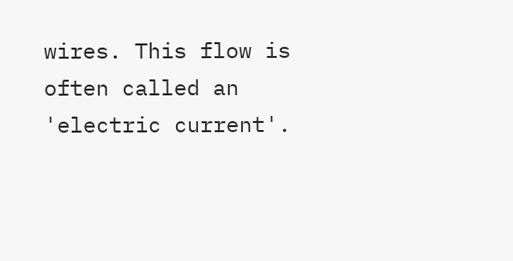wires. This flow is often called an 'electric current'.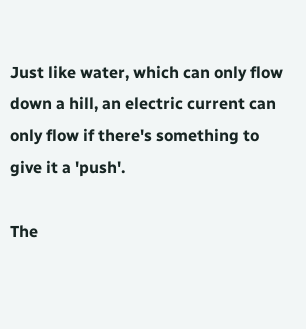Just like water, which can only flow down a hill, an electric current can only flow if there's something to give it a 'push'.

The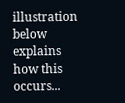illustration below explains how this occurs...